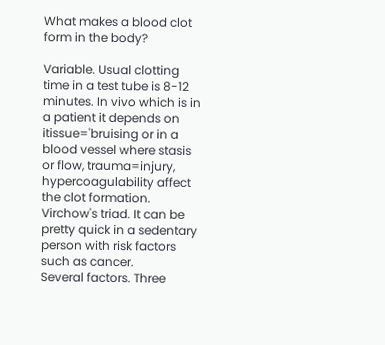What makes a blood clot form in the body?

Variable. Usual clotting time in a test tube is 8-12 minutes. In vivo which is in a patient it depends on itissue='bruising or in a blood vessel where stasis or flow, trauma=injury, hypercoagulability affect the clot formation. Virchow's triad. It can be pretty quick in a sedentary person with risk factors such as cancer.
Several factors. Three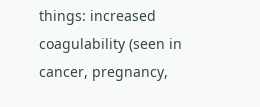things: increased coagulability (seen in cancer, pregnancy,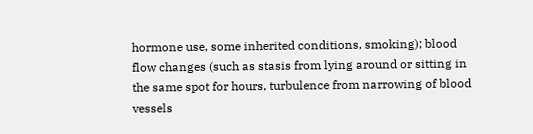hormone use, some inherited conditions, smoking); blood flow changes (such as stasis from lying around or sitting in the same spot for hours, turbulence from narrowing of blood vessels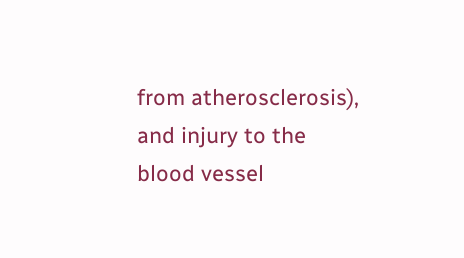from atherosclerosis), and injury to the blood vessel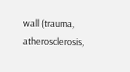wall (trauma, atherosclerosis,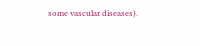some vascular diseases).